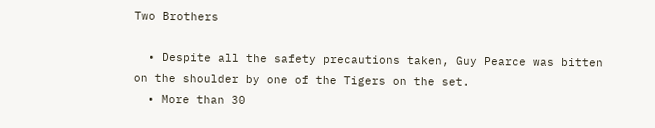Two Brothers

  • Despite all the safety precautions taken, Guy Pearce was bitten on the shoulder by one of the Tigers on the set.
  • More than 30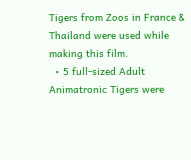Tigers from Zoos in France & Thailand were used while making this film.
  • 5 full-sized Adult Animatronic Tigers were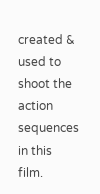created & used to shoot the action sequences in this film.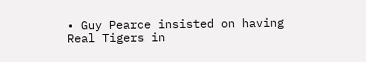• Guy Pearce insisted on having Real Tigers in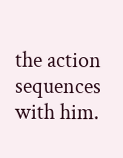the action sequences with him.